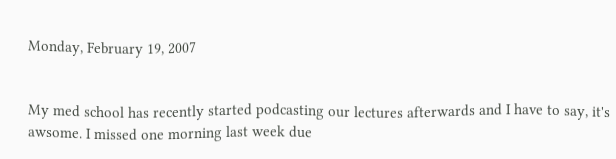Monday, February 19, 2007


My med school has recently started podcasting our lectures afterwards and I have to say, it's awsome. I missed one morning last week due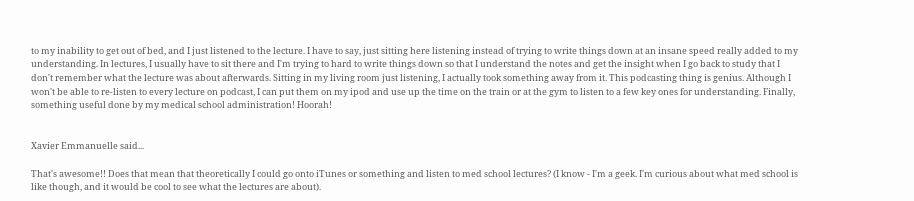to my inability to get out of bed, and I just listened to the lecture. I have to say, just sitting here listening instead of trying to write things down at an insane speed really added to my understanding. In lectures, I usually have to sit there and I'm trying to hard to write things down so that I understand the notes and get the insight when I go back to study that I don't remember what the lecture was about afterwards. Sitting in my living room just listening, I actually took something away from it. This podcasting thing is genius. Although I won't be able to re-listen to every lecture on podcast, I can put them on my ipod and use up the time on the train or at the gym to listen to a few key ones for understanding. Finally, something useful done by my medical school administration! Hoorah!


Xavier Emmanuelle said...

That's awesome!! Does that mean that theoretically I could go onto iTunes or something and listen to med school lectures? (I know - I'm a geek. I'm curious about what med school is like though, and it would be cool to see what the lectures are about).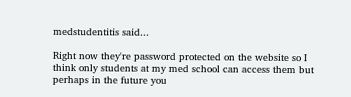medstudentitis said...

Right now they're password protected on the website so I think only students at my med school can access them but perhaps in the future you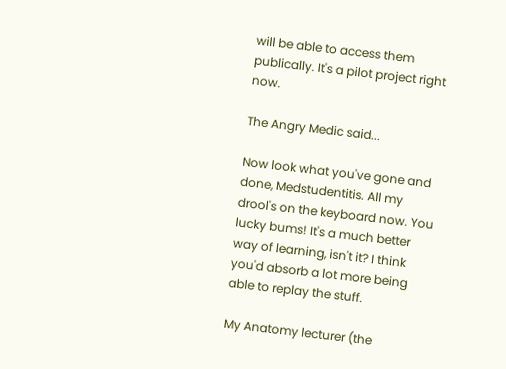will be able to access them publically. It's a pilot project right now.

The Angry Medic said...

Now look what you've gone and done, Medstudentitis. All my drool's on the keyboard now. You lucky bums! It's a much better way of learning, isn't it? I think you'd absorb a lot more being able to replay the stuff.

My Anatomy lecturer (the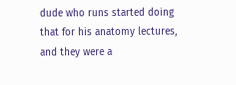dude who runs started doing that for his anatomy lectures, and they were a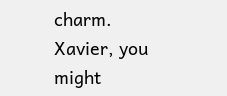charm. Xavier, you might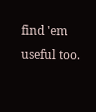find 'em useful too.